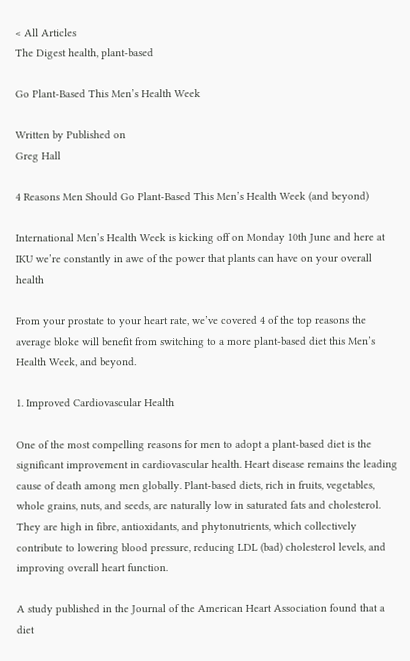< All Articles
The Digest health, plant-based

Go Plant-Based This Men’s Health Week

Written by Published on
Greg Hall

4 Reasons Men Should Go Plant-Based This Men’s Health Week (and beyond)

International Men’s Health Week is kicking off on Monday 10th June and here at IKU we’re constantly in awe of the power that plants can have on your overall health

From your prostate to your heart rate, we’ve covered 4 of the top reasons the average bloke will benefit from switching to a more plant-based diet this Men’s Health Week, and beyond.

1. Improved Cardiovascular Health

One of the most compelling reasons for men to adopt a plant-based diet is the significant improvement in cardiovascular health. Heart disease remains the leading cause of death among men globally. Plant-based diets, rich in fruits, vegetables, whole grains, nuts, and seeds, are naturally low in saturated fats and cholesterol. They are high in fibre, antioxidants, and phytonutrients, which collectively contribute to lowering blood pressure, reducing LDL (bad) cholesterol levels, and improving overall heart function.

A study published in the Journal of the American Heart Association found that a diet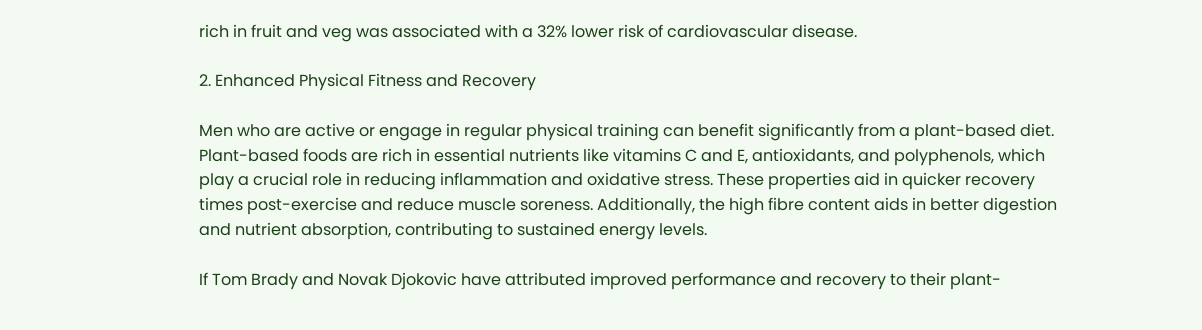rich in fruit and veg was associated with a 32% lower risk of cardiovascular disease.

2. Enhanced Physical Fitness and Recovery

Men who are active or engage in regular physical training can benefit significantly from a plant-based diet. Plant-based foods are rich in essential nutrients like vitamins C and E, antioxidants, and polyphenols, which play a crucial role in reducing inflammation and oxidative stress. These properties aid in quicker recovery times post-exercise and reduce muscle soreness. Additionally, the high fibre content aids in better digestion and nutrient absorption, contributing to sustained energy levels.

If Tom Brady and Novak Djokovic have attributed improved performance and recovery to their plant-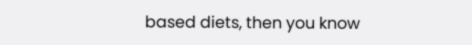based diets, then you know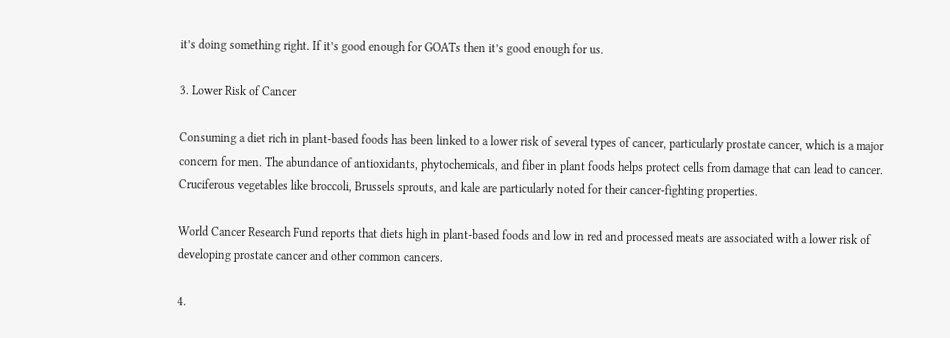it’s doing something right. If it’s good enough for GOATs then it’s good enough for us.

3. Lower Risk of Cancer

Consuming a diet rich in plant-based foods has been linked to a lower risk of several types of cancer, particularly prostate cancer, which is a major concern for men. The abundance of antioxidants, phytochemicals, and fiber in plant foods helps protect cells from damage that can lead to cancer. Cruciferous vegetables like broccoli, Brussels sprouts, and kale are particularly noted for their cancer-fighting properties.

World Cancer Research Fund reports that diets high in plant-based foods and low in red and processed meats are associated with a lower risk of developing prostate cancer and other common cancers.

4.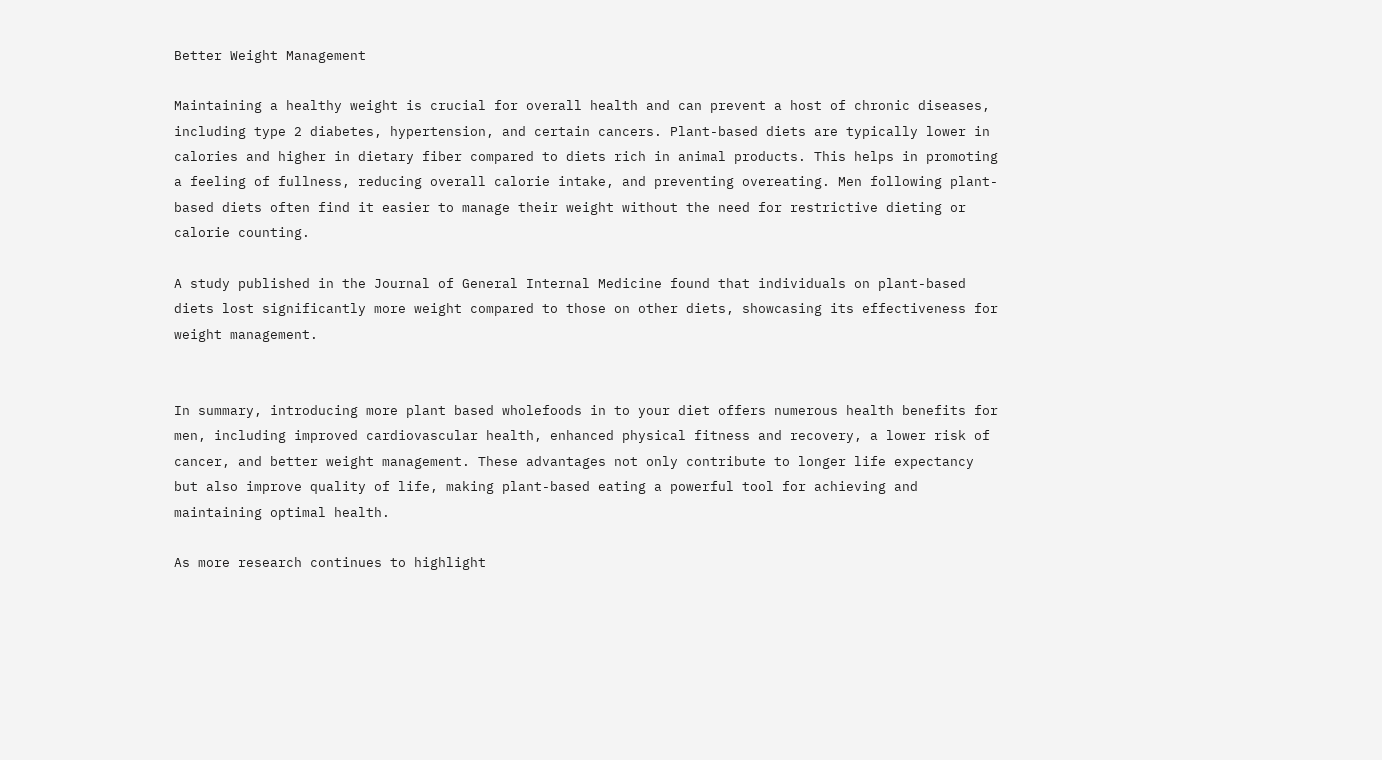Better Weight Management

Maintaining a healthy weight is crucial for overall health and can prevent a host of chronic diseases, including type 2 diabetes, hypertension, and certain cancers. Plant-based diets are typically lower in calories and higher in dietary fiber compared to diets rich in animal products. This helps in promoting a feeling of fullness, reducing overall calorie intake, and preventing overeating. Men following plant-based diets often find it easier to manage their weight without the need for restrictive dieting or calorie counting.

A study published in the Journal of General Internal Medicine found that individuals on plant-based diets lost significantly more weight compared to those on other diets, showcasing its effectiveness for weight management.


In summary, introducing more plant based wholefoods in to your diet offers numerous health benefits for men, including improved cardiovascular health, enhanced physical fitness and recovery, a lower risk of cancer, and better weight management. These advantages not only contribute to longer life expectancy but also improve quality of life, making plant-based eating a powerful tool for achieving and maintaining optimal health.

As more research continues to highlight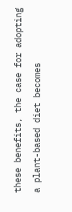these benefits, the case for adopting a plant-based diet becomes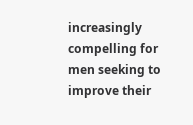increasingly compelling for men seeking to improve their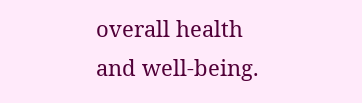overall health and well-being.